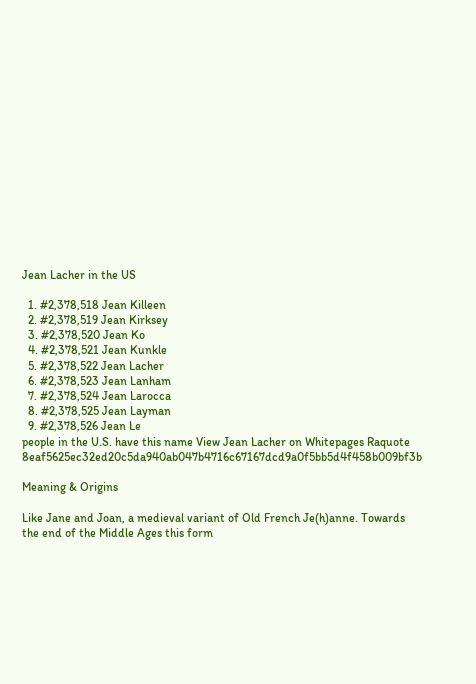Jean Lacher in the US

  1. #2,378,518 Jean Killeen
  2. #2,378,519 Jean Kirksey
  3. #2,378,520 Jean Ko
  4. #2,378,521 Jean Kunkle
  5. #2,378,522 Jean Lacher
  6. #2,378,523 Jean Lanham
  7. #2,378,524 Jean Larocca
  8. #2,378,525 Jean Layman
  9. #2,378,526 Jean Le
people in the U.S. have this name View Jean Lacher on Whitepages Raquote 8eaf5625ec32ed20c5da940ab047b4716c67167dcd9a0f5bb5d4f458b009bf3b

Meaning & Origins

Like Jane and Joan, a medieval variant of Old French Je(h)anne. Towards the end of the Middle Ages this form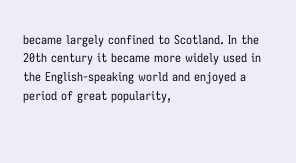became largely confined to Scotland. In the 20th century it became more widely used in the English-speaking world and enjoyed a period of great popularity,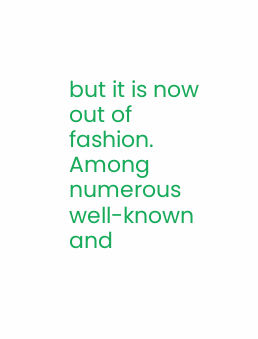but it is now out of fashion. Among numerous well-known and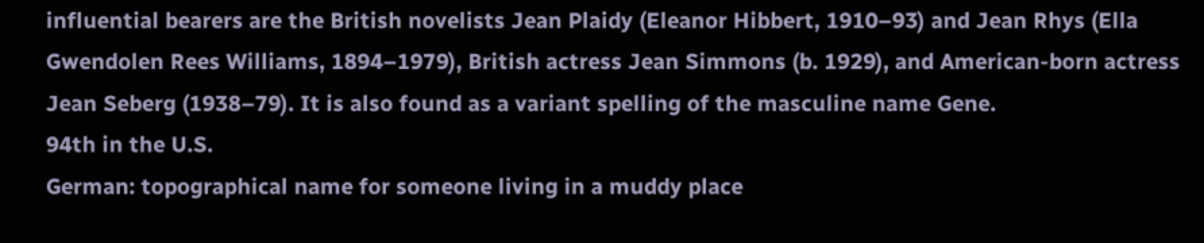influential bearers are the British novelists Jean Plaidy (Eleanor Hibbert, 1910–93) and Jean Rhys (Ella Gwendolen Rees Williams, 1894–1979), British actress Jean Simmons (b. 1929), and American-born actress Jean Seberg (1938–79). It is also found as a variant spelling of the masculine name Gene.
94th in the U.S.
German: topographical name for someone living in a muddy place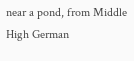near a pond, from Middle High German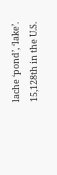lache ‘pond’, ‘lake’.
15,128th in the U.S.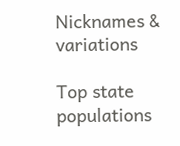Nicknames & variations

Top state populations